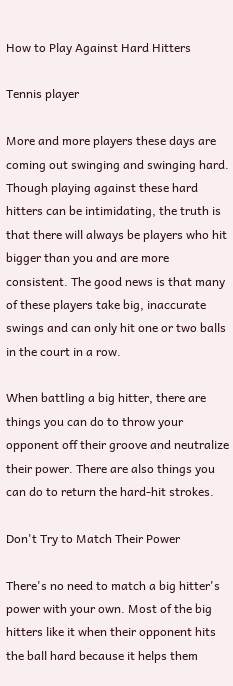How to Play Against Hard Hitters

Tennis player

More and more players these days are coming out swinging and swinging hard. Though playing against these hard hitters can be intimidating, the truth is that there will always be players who hit bigger than you and are more consistent. The good news is that many of these players take big, inaccurate swings and can only hit one or two balls in the court in a row.

When battling a big hitter, there are things you can do to throw your opponent off their groove and neutralize their power. There are also things you can do to return the hard-hit strokes.

Don't Try to Match Their Power

There's no need to match a big hitter's power with your own. Most of the big hitters like it when their opponent hits the ball hard because it helps them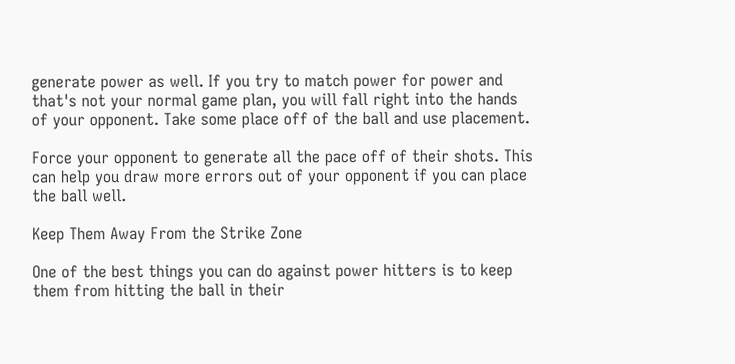generate power as well. If you try to match power for power and that's not your normal game plan, you will fall right into the hands of your opponent. Take some place off of the ball and use placement.

Force your opponent to generate all the pace off of their shots. This can help you draw more errors out of your opponent if you can place the ball well.

Keep Them Away From the Strike Zone

One of the best things you can do against power hitters is to keep them from hitting the ball in their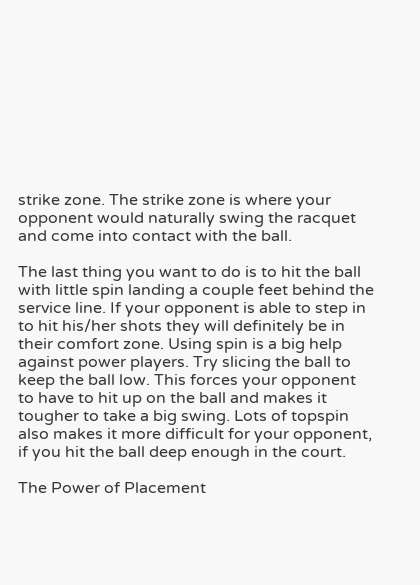strike zone. The strike zone is where your opponent would naturally swing the racquet and come into contact with the ball.

The last thing you want to do is to hit the ball with little spin landing a couple feet behind the service line. If your opponent is able to step in to hit his/her shots they will definitely be in their comfort zone. Using spin is a big help against power players. Try slicing the ball to keep the ball low. This forces your opponent to have to hit up on the ball and makes it tougher to take a big swing. Lots of topspin also makes it more difficult for your opponent, if you hit the ball deep enough in the court.

The Power of Placement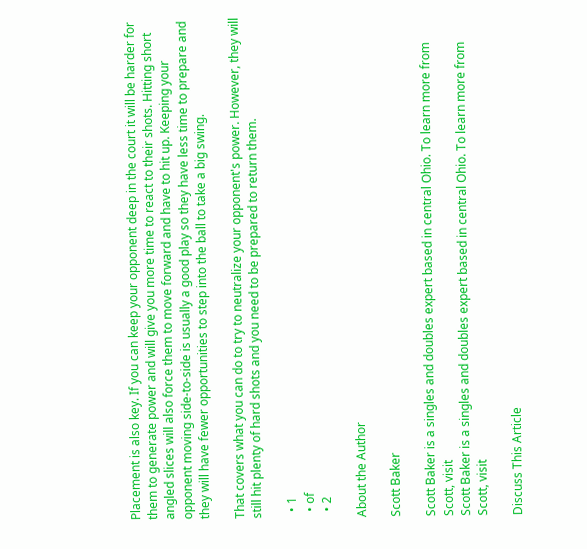Placement is also key. If you can keep your opponent deep in the court it will be harder for them to generate power and will give you more time to react to their shots. Hitting short angled slices will also force them to move forward and have to hit up. Keeping your opponent moving side-to-side is usually a good play so they have less time to prepare and they will have fewer opportunities to step into the ball to take a big swing.

That covers what you can do to try to neutralize your opponent's power. However, they will still hit plenty of hard shots and you need to be prepared to return them.

  • 1
  • of
  • 2

About the Author

Scott Baker

Scott Baker is a singles and doubles expert based in central Ohio. To learn more from Scott, visit
Scott Baker is a singles and doubles expert based in central Ohio. To learn more from Scott, visit

Discuss This Article